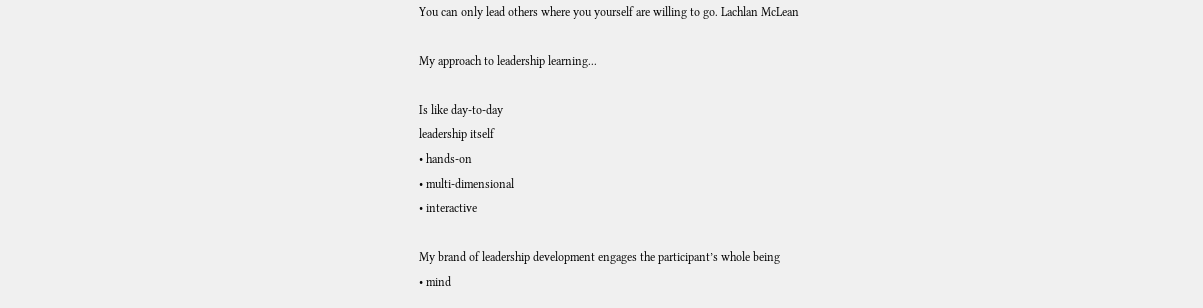You can only lead others where you yourself are willing to go. Lachlan McLean

My approach to leadership learning...

Is like day-to-day
leadership itself
• hands-on
• multi-dimensional
• interactive

My brand of leadership development engages the participant’s whole being
• mind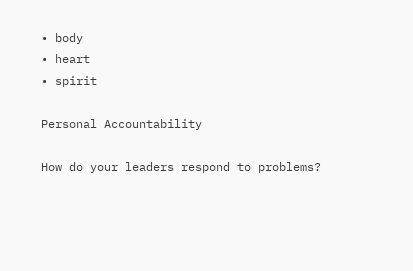• body
• heart
• spirit

Personal Accountability

How do your leaders respond to problems?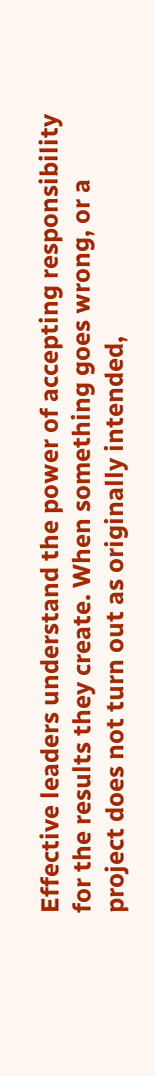Effective leaders understand the power of accepting responsibility for the results they create. When something goes wrong, or a project does not turn out as originally intended,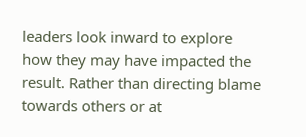leaders look inward to explore how they may have impacted the result. Rather than directing blame towards others or at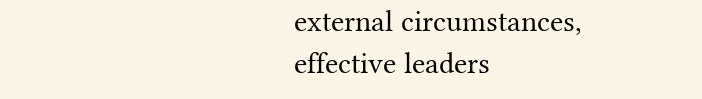external circumstances, effective leaders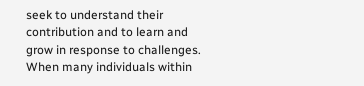seek to understand their contribution and to learn and grow in response to challenges. When many individuals within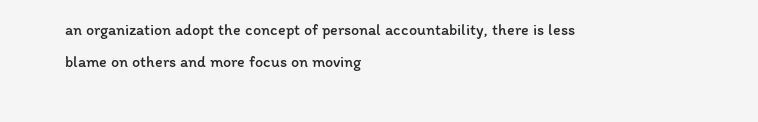an organization adopt the concept of personal accountability, there is less blame on others and more focus on moving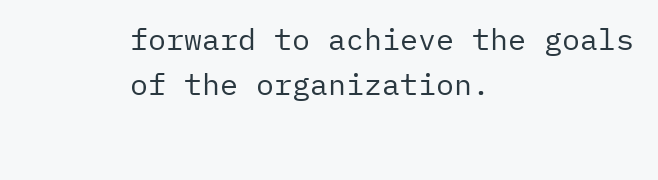forward to achieve the goals of the organization.